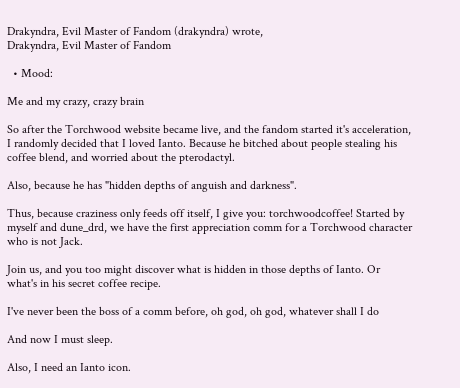Drakyndra, Evil Master of Fandom (drakyndra) wrote,
Drakyndra, Evil Master of Fandom

  • Mood:

Me and my crazy, crazy brain

So after the Torchwood website became live, and the fandom started it's acceleration, I randomly decided that I loved Ianto. Because he bitched about people stealing his coffee blend, and worried about the pterodactyl.

Also, because he has "hidden depths of anguish and darkness".

Thus, because craziness only feeds off itself, I give you: torchwoodcoffee! Started by myself and dune_drd, we have the first appreciation comm for a Torchwood character who is not Jack.

Join us, and you too might discover what is hidden in those depths of Ianto. Or what's in his secret coffee recipe.

I've never been the boss of a comm before, oh god, oh god, whatever shall I do

And now I must sleep.

Also, I need an Ianto icon.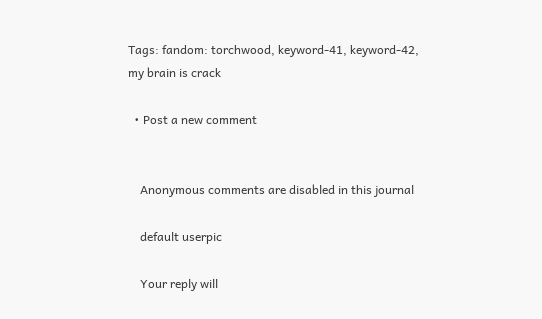Tags: fandom: torchwood, keyword-41, keyword-42, my brain is crack

  • Post a new comment


    Anonymous comments are disabled in this journal

    default userpic

    Your reply will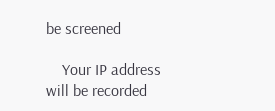be screened

    Your IP address will be recorded